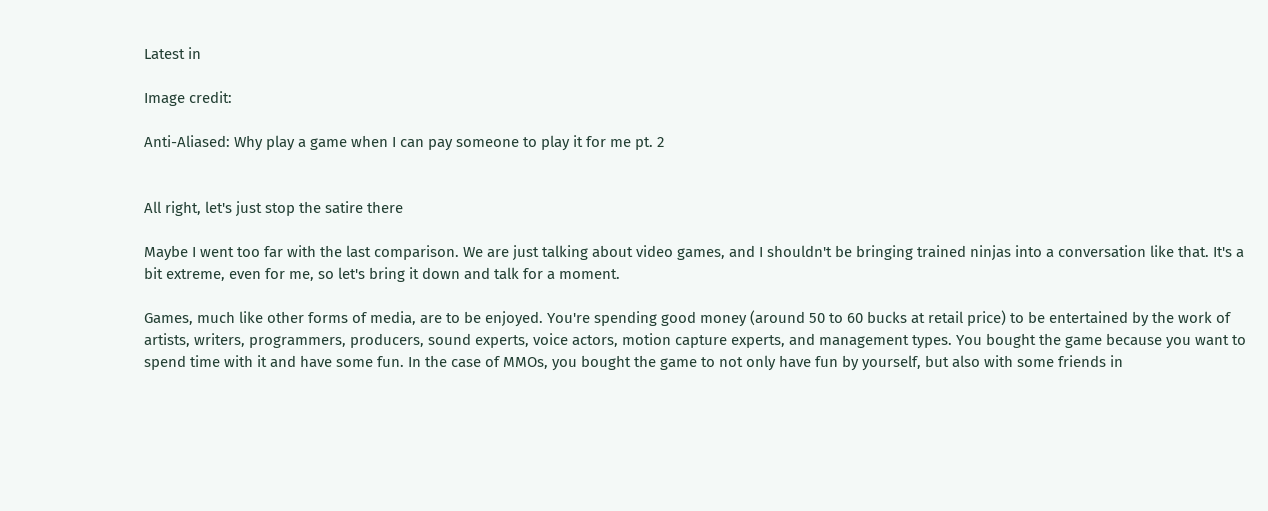Latest in

Image credit:

Anti-Aliased: Why play a game when I can pay someone to play it for me pt. 2


All right, let's just stop the satire there

Maybe I went too far with the last comparison. We are just talking about video games, and I shouldn't be bringing trained ninjas into a conversation like that. It's a bit extreme, even for me, so let's bring it down and talk for a moment.

Games, much like other forms of media, are to be enjoyed. You're spending good money (around 50 to 60 bucks at retail price) to be entertained by the work of artists, writers, programmers, producers, sound experts, voice actors, motion capture experts, and management types. You bought the game because you want to spend time with it and have some fun. In the case of MMOs, you bought the game to not only have fun by yourself, but also with some friends in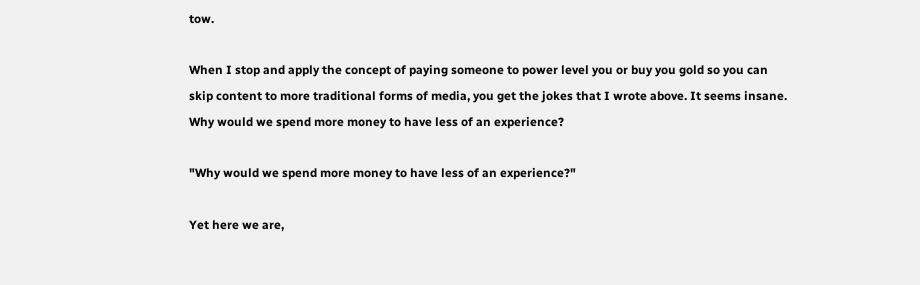tow.

When I stop and apply the concept of paying someone to power level you or buy you gold so you can skip content to more traditional forms of media, you get the jokes that I wrote above. It seems insane. Why would we spend more money to have less of an experience?

"Why would we spend more money to have less of an experience?"

Yet here we are,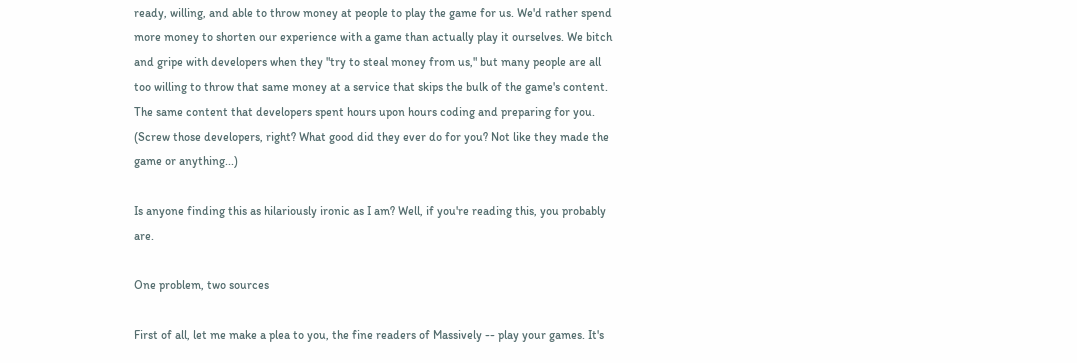ready, willing, and able to throw money at people to play the game for us. We'd rather spend more money to shorten our experience with a game than actually play it ourselves. We bitch and gripe with developers when they "try to steal money from us," but many people are all too willing to throw that same money at a service that skips the bulk of the game's content. The same content that developers spent hours upon hours coding and preparing for you. (Screw those developers, right? What good did they ever do for you? Not like they made the game or anything...)

Is anyone finding this as hilariously ironic as I am? Well, if you're reading this, you probably are.

One problem, two sources

First of all, let me make a plea to you, the fine readers of Massively -- play your games. It's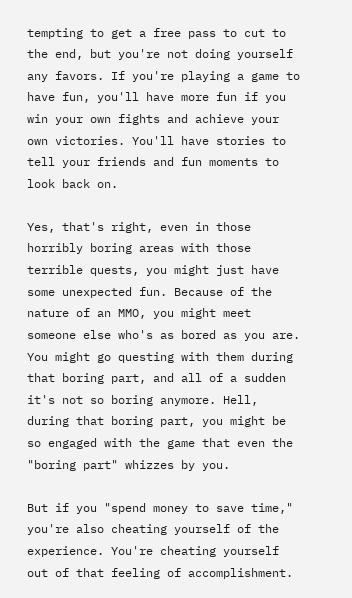tempting to get a free pass to cut to the end, but you're not doing yourself any favors. If you're playing a game to have fun, you'll have more fun if you win your own fights and achieve your own victories. You'll have stories to tell your friends and fun moments to look back on.

Yes, that's right, even in those horribly boring areas with those terrible quests, you might just have some unexpected fun. Because of the nature of an MMO, you might meet someone else who's as bored as you are. You might go questing with them during that boring part, and all of a sudden it's not so boring anymore. Hell, during that boring part, you might be so engaged with the game that even the "boring part" whizzes by you.

But if you "spend money to save time," you're also cheating yourself of the experience. You're cheating yourself out of that feeling of accomplishment.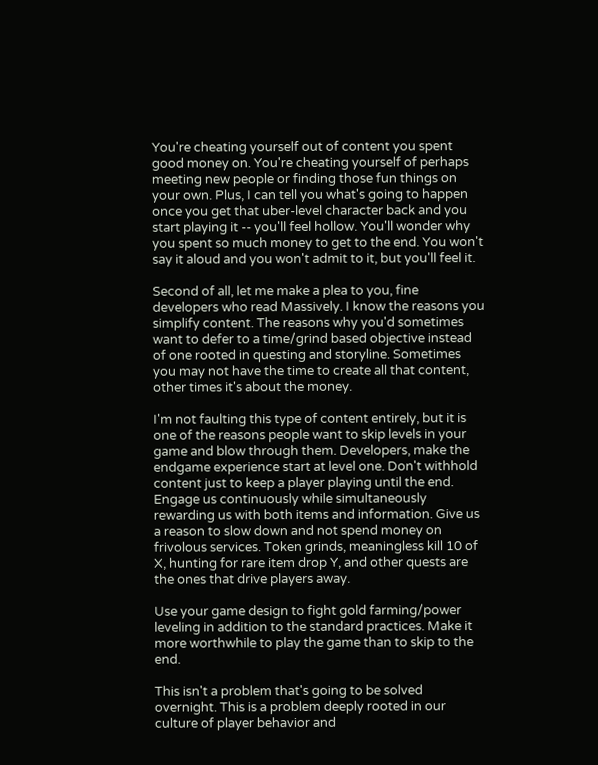You're cheating yourself out of content you spent good money on. You're cheating yourself of perhaps meeting new people or finding those fun things on your own. Plus, I can tell you what's going to happen once you get that uber-level character back and you start playing it -- you'll feel hollow. You'll wonder why you spent so much money to get to the end. You won't say it aloud and you won't admit to it, but you'll feel it.

Second of all, let me make a plea to you, fine developers who read Massively. I know the reasons you simplify content. The reasons why you'd sometimes want to defer to a time/grind based objective instead of one rooted in questing and storyline. Sometimes you may not have the time to create all that content, other times it's about the money.

I'm not faulting this type of content entirely, but it is one of the reasons people want to skip levels in your game and blow through them. Developers, make the endgame experience start at level one. Don't withhold content just to keep a player playing until the end. Engage us continuously while simultaneously rewarding us with both items and information. Give us a reason to slow down and not spend money on frivolous services. Token grinds, meaningless kill 10 of X, hunting for rare item drop Y, and other quests are the ones that drive players away.

Use your game design to fight gold farming/power leveling in addition to the standard practices. Make it more worthwhile to play the game than to skip to the end.

This isn't a problem that's going to be solved overnight. This is a problem deeply rooted in our culture of player behavior and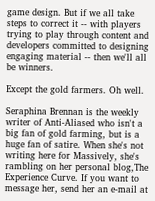game design. But if we all take steps to correct it -- with players trying to play through content and developers committed to designing engaging material -- then we'll all be winners.

Except the gold farmers. Oh well.

Seraphina Brennan is the weekly writer of Anti-Aliased who isn't a big fan of gold farming, but is a huge fan of satire. When she's not writing here for Massively, she's rambling on her personal blog,The Experience Curve. If you want to message her, send her an e-mail at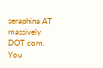seraphina AT massively DOT com. You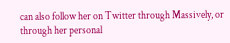can also follow her on Twitter through Massively, or through her personal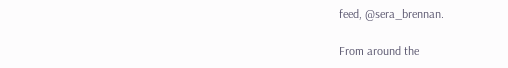feed, @sera_brennan.

From around the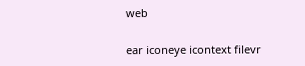web

ear iconeye icontext filevr